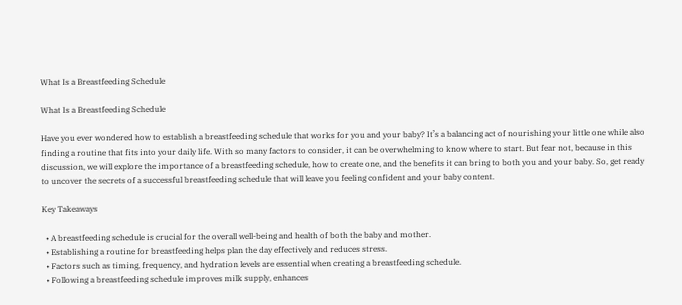What Is a Breastfeeding Schedule

What Is a Breastfeeding Schedule

Have you ever wondered how to establish a breastfeeding schedule that works for you and your baby? It’s a balancing act of nourishing your little one while also finding a routine that fits into your daily life. With so many factors to consider, it can be overwhelming to know where to start. But fear not, because in this discussion, we will explore the importance of a breastfeeding schedule, how to create one, and the benefits it can bring to both you and your baby. So, get ready to uncover the secrets of a successful breastfeeding schedule that will leave you feeling confident and your baby content.

Key Takeaways

  • A breastfeeding schedule is crucial for the overall well-being and health of both the baby and mother.
  • Establishing a routine for breastfeeding helps plan the day effectively and reduces stress.
  • Factors such as timing, frequency, and hydration levels are essential when creating a breastfeeding schedule.
  • Following a breastfeeding schedule improves milk supply, enhances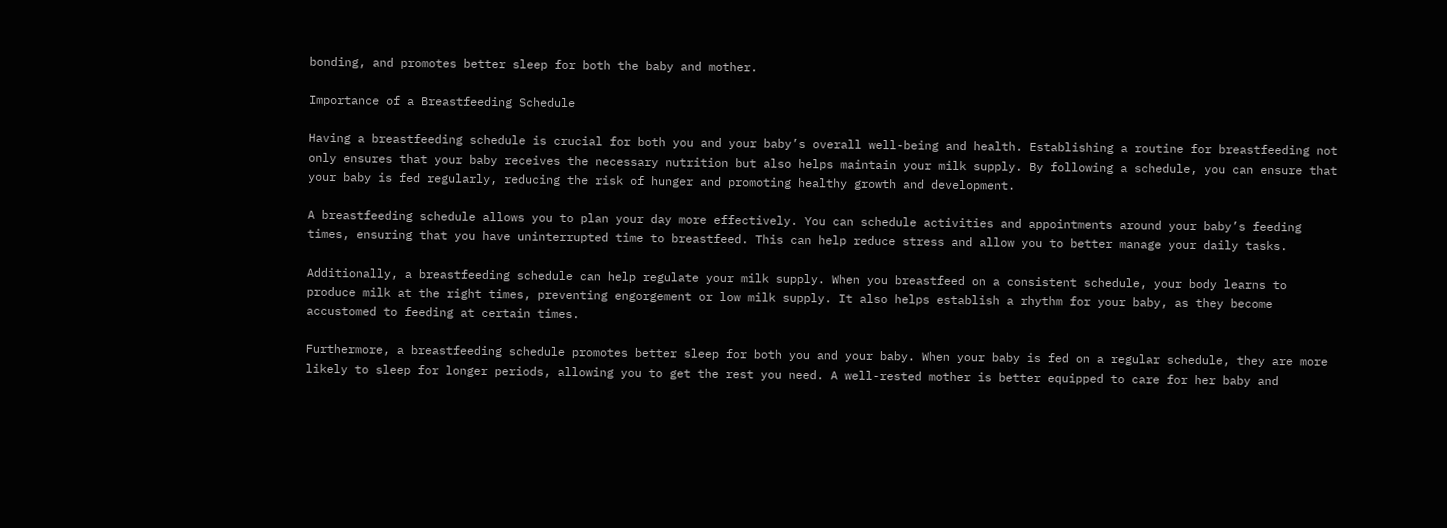bonding, and promotes better sleep for both the baby and mother.

Importance of a Breastfeeding Schedule

Having a breastfeeding schedule is crucial for both you and your baby’s overall well-being and health. Establishing a routine for breastfeeding not only ensures that your baby receives the necessary nutrition but also helps maintain your milk supply. By following a schedule, you can ensure that your baby is fed regularly, reducing the risk of hunger and promoting healthy growth and development.

A breastfeeding schedule allows you to plan your day more effectively. You can schedule activities and appointments around your baby’s feeding times, ensuring that you have uninterrupted time to breastfeed. This can help reduce stress and allow you to better manage your daily tasks.

Additionally, a breastfeeding schedule can help regulate your milk supply. When you breastfeed on a consistent schedule, your body learns to produce milk at the right times, preventing engorgement or low milk supply. It also helps establish a rhythm for your baby, as they become accustomed to feeding at certain times.

Furthermore, a breastfeeding schedule promotes better sleep for both you and your baby. When your baby is fed on a regular schedule, they are more likely to sleep for longer periods, allowing you to get the rest you need. A well-rested mother is better equipped to care for her baby and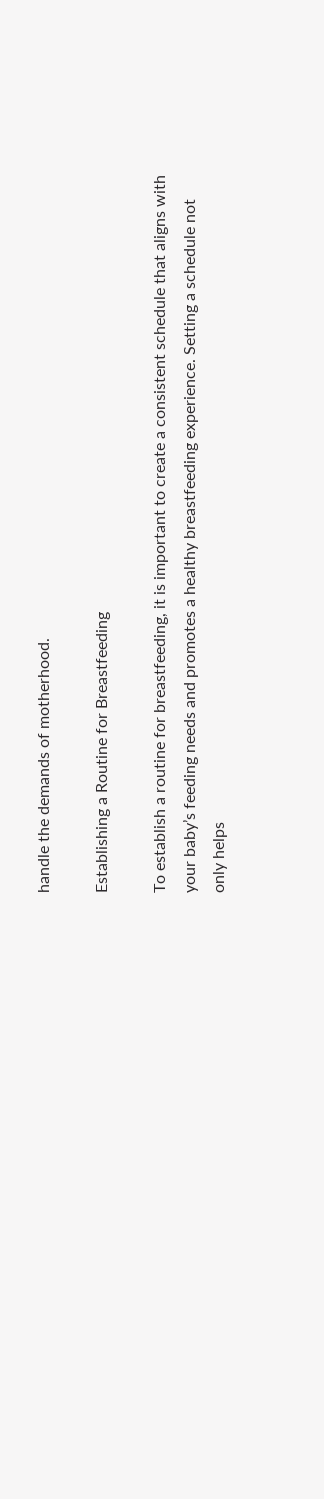handle the demands of motherhood.

Establishing a Routine for Breastfeeding

To establish a routine for breastfeeding, it is important to create a consistent schedule that aligns with your baby’s feeding needs and promotes a healthy breastfeeding experience. Setting a schedule not only helps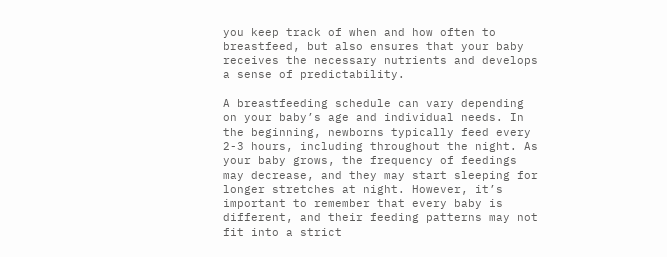you keep track of when and how often to breastfeed, but also ensures that your baby receives the necessary nutrients and develops a sense of predictability.

A breastfeeding schedule can vary depending on your baby’s age and individual needs. In the beginning, newborns typically feed every 2-3 hours, including throughout the night. As your baby grows, the frequency of feedings may decrease, and they may start sleeping for longer stretches at night. However, it’s important to remember that every baby is different, and their feeding patterns may not fit into a strict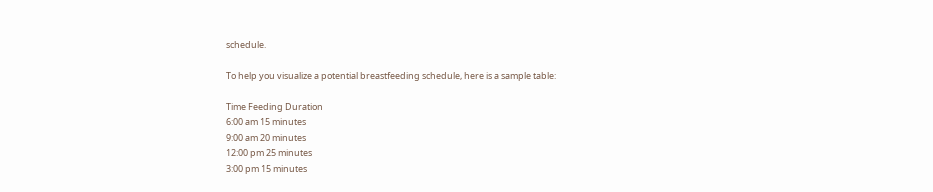schedule.

To help you visualize a potential breastfeeding schedule, here is a sample table:

Time Feeding Duration
6:00 am 15 minutes
9:00 am 20 minutes
12:00 pm 25 minutes
3:00 pm 15 minutes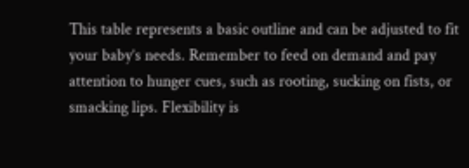This table represents a basic outline and can be adjusted to fit your baby’s needs. Remember to feed on demand and pay attention to hunger cues, such as rooting, sucking on fists, or smacking lips. Flexibility is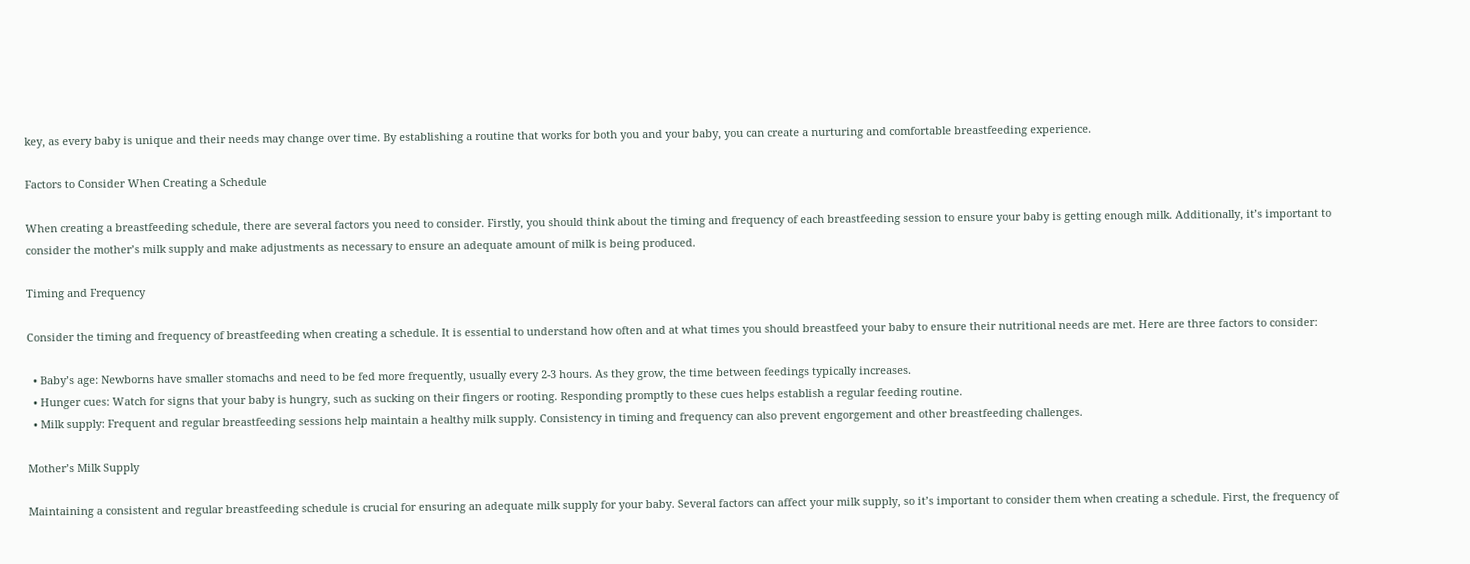key, as every baby is unique and their needs may change over time. By establishing a routine that works for both you and your baby, you can create a nurturing and comfortable breastfeeding experience.

Factors to Consider When Creating a Schedule

When creating a breastfeeding schedule, there are several factors you need to consider. Firstly, you should think about the timing and frequency of each breastfeeding session to ensure your baby is getting enough milk. Additionally, it’s important to consider the mother’s milk supply and make adjustments as necessary to ensure an adequate amount of milk is being produced.

Timing and Frequency

Consider the timing and frequency of breastfeeding when creating a schedule. It is essential to understand how often and at what times you should breastfeed your baby to ensure their nutritional needs are met. Here are three factors to consider:

  • Baby’s age: Newborns have smaller stomachs and need to be fed more frequently, usually every 2-3 hours. As they grow, the time between feedings typically increases.
  • Hunger cues: Watch for signs that your baby is hungry, such as sucking on their fingers or rooting. Responding promptly to these cues helps establish a regular feeding routine.
  • Milk supply: Frequent and regular breastfeeding sessions help maintain a healthy milk supply. Consistency in timing and frequency can also prevent engorgement and other breastfeeding challenges.

Mother’s Milk Supply

Maintaining a consistent and regular breastfeeding schedule is crucial for ensuring an adequate milk supply for your baby. Several factors can affect your milk supply, so it’s important to consider them when creating a schedule. First, the frequency of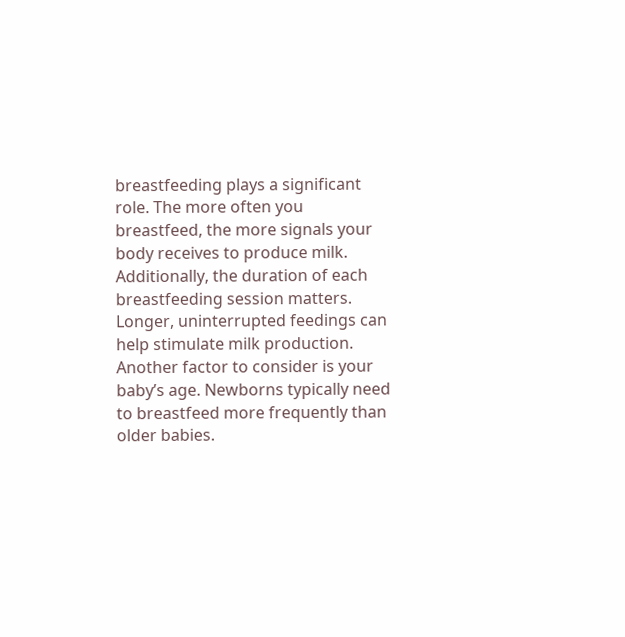breastfeeding plays a significant role. The more often you breastfeed, the more signals your body receives to produce milk. Additionally, the duration of each breastfeeding session matters. Longer, uninterrupted feedings can help stimulate milk production. Another factor to consider is your baby’s age. Newborns typically need to breastfeed more frequently than older babies.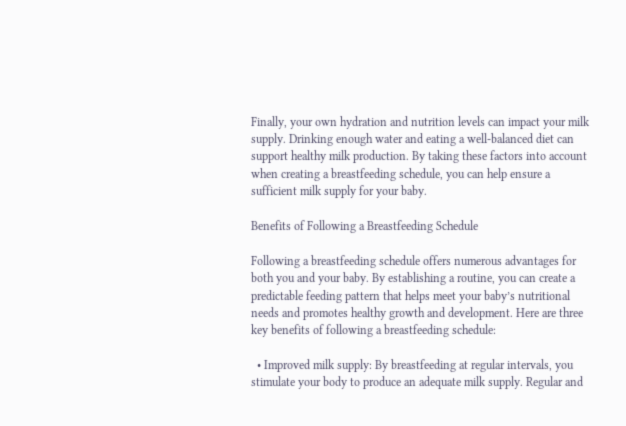Finally, your own hydration and nutrition levels can impact your milk supply. Drinking enough water and eating a well-balanced diet can support healthy milk production. By taking these factors into account when creating a breastfeeding schedule, you can help ensure a sufficient milk supply for your baby.

Benefits of Following a Breastfeeding Schedule

Following a breastfeeding schedule offers numerous advantages for both you and your baby. By establishing a routine, you can create a predictable feeding pattern that helps meet your baby’s nutritional needs and promotes healthy growth and development. Here are three key benefits of following a breastfeeding schedule:

  • Improved milk supply: By breastfeeding at regular intervals, you stimulate your body to produce an adequate milk supply. Regular and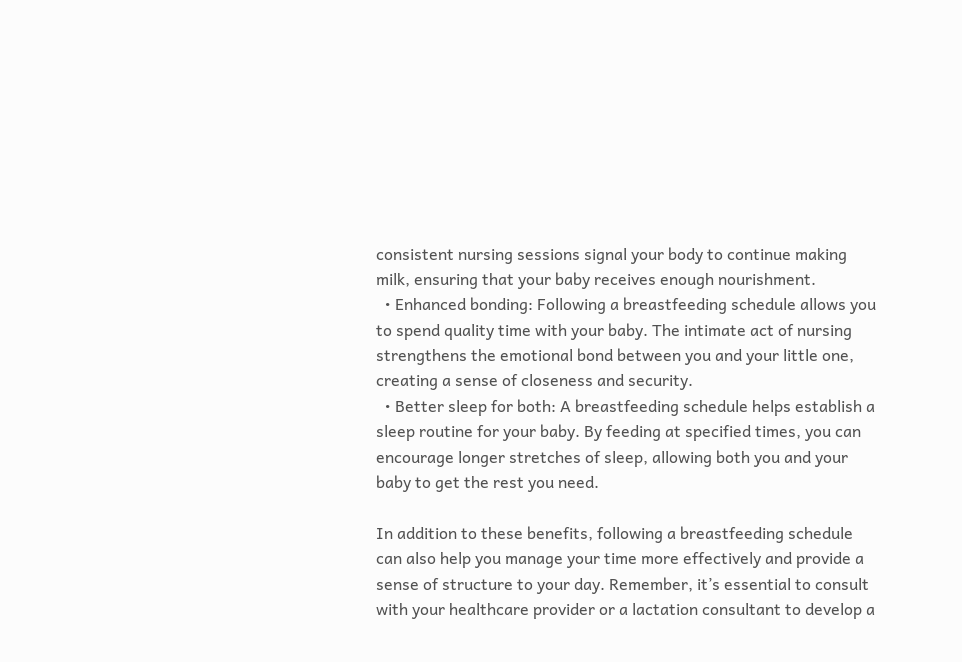consistent nursing sessions signal your body to continue making milk, ensuring that your baby receives enough nourishment.
  • Enhanced bonding: Following a breastfeeding schedule allows you to spend quality time with your baby. The intimate act of nursing strengthens the emotional bond between you and your little one, creating a sense of closeness and security.
  • Better sleep for both: A breastfeeding schedule helps establish a sleep routine for your baby. By feeding at specified times, you can encourage longer stretches of sleep, allowing both you and your baby to get the rest you need.

In addition to these benefits, following a breastfeeding schedule can also help you manage your time more effectively and provide a sense of structure to your day. Remember, it’s essential to consult with your healthcare provider or a lactation consultant to develop a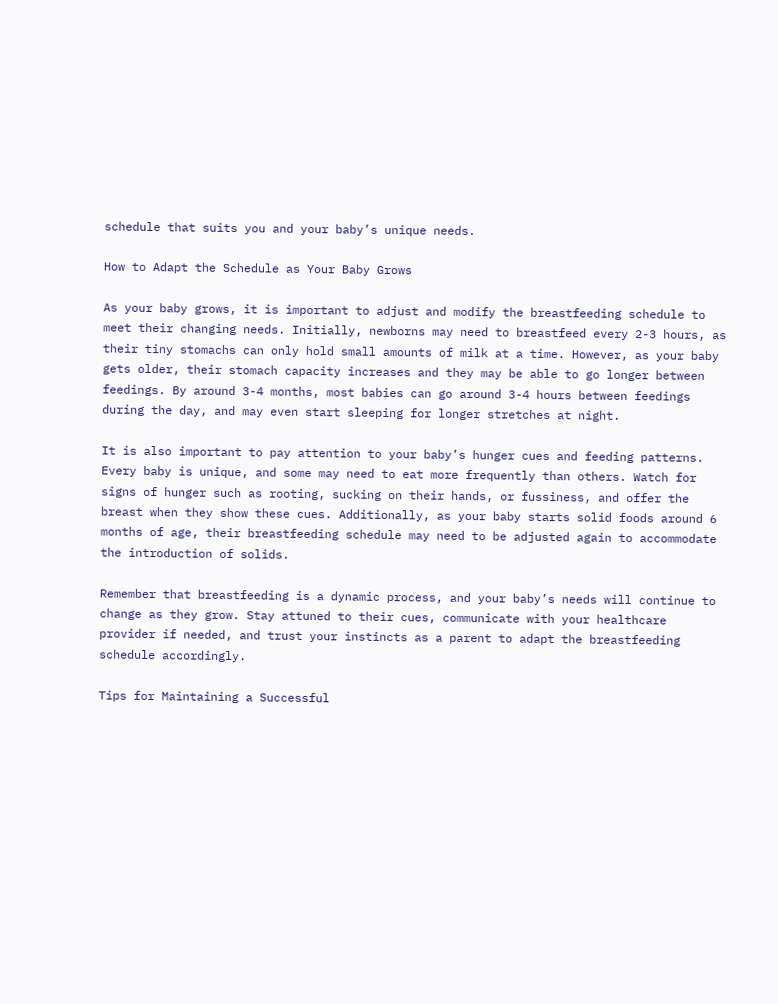schedule that suits you and your baby’s unique needs.

How to Adapt the Schedule as Your Baby Grows

As your baby grows, it is important to adjust and modify the breastfeeding schedule to meet their changing needs. Initially, newborns may need to breastfeed every 2-3 hours, as their tiny stomachs can only hold small amounts of milk at a time. However, as your baby gets older, their stomach capacity increases and they may be able to go longer between feedings. By around 3-4 months, most babies can go around 3-4 hours between feedings during the day, and may even start sleeping for longer stretches at night.

It is also important to pay attention to your baby’s hunger cues and feeding patterns. Every baby is unique, and some may need to eat more frequently than others. Watch for signs of hunger such as rooting, sucking on their hands, or fussiness, and offer the breast when they show these cues. Additionally, as your baby starts solid foods around 6 months of age, their breastfeeding schedule may need to be adjusted again to accommodate the introduction of solids.

Remember that breastfeeding is a dynamic process, and your baby’s needs will continue to change as they grow. Stay attuned to their cues, communicate with your healthcare provider if needed, and trust your instincts as a parent to adapt the breastfeeding schedule accordingly.

Tips for Maintaining a Successful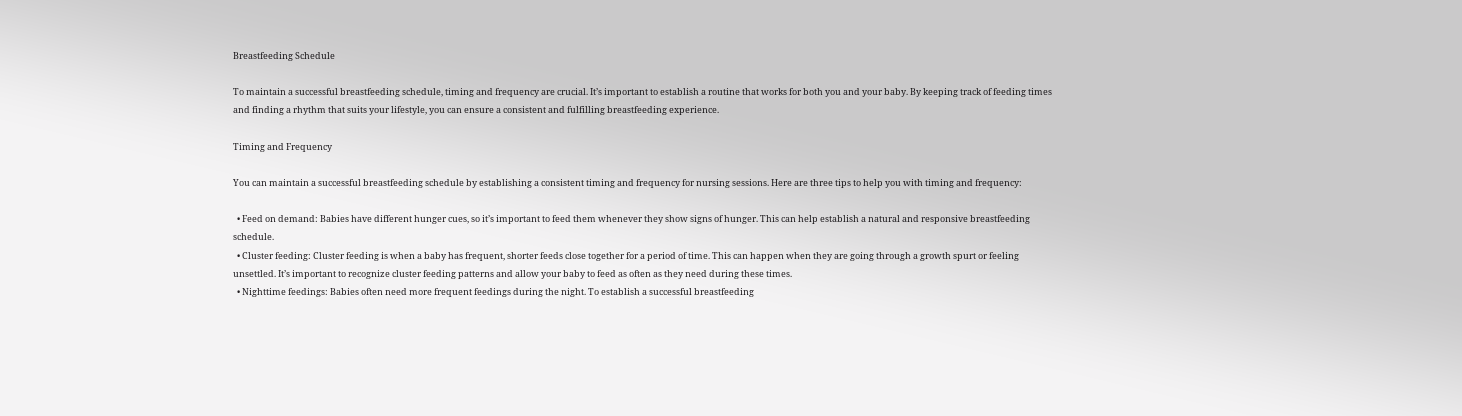Breastfeeding Schedule

To maintain a successful breastfeeding schedule, timing and frequency are crucial. It’s important to establish a routine that works for both you and your baby. By keeping track of feeding times and finding a rhythm that suits your lifestyle, you can ensure a consistent and fulfilling breastfeeding experience.

Timing and Frequency

You can maintain a successful breastfeeding schedule by establishing a consistent timing and frequency for nursing sessions. Here are three tips to help you with timing and frequency:

  • Feed on demand: Babies have different hunger cues, so it’s important to feed them whenever they show signs of hunger. This can help establish a natural and responsive breastfeeding schedule.
  • Cluster feeding: Cluster feeding is when a baby has frequent, shorter feeds close together for a period of time. This can happen when they are going through a growth spurt or feeling unsettled. It’s important to recognize cluster feeding patterns and allow your baby to feed as often as they need during these times.
  • Nighttime feedings: Babies often need more frequent feedings during the night. To establish a successful breastfeeding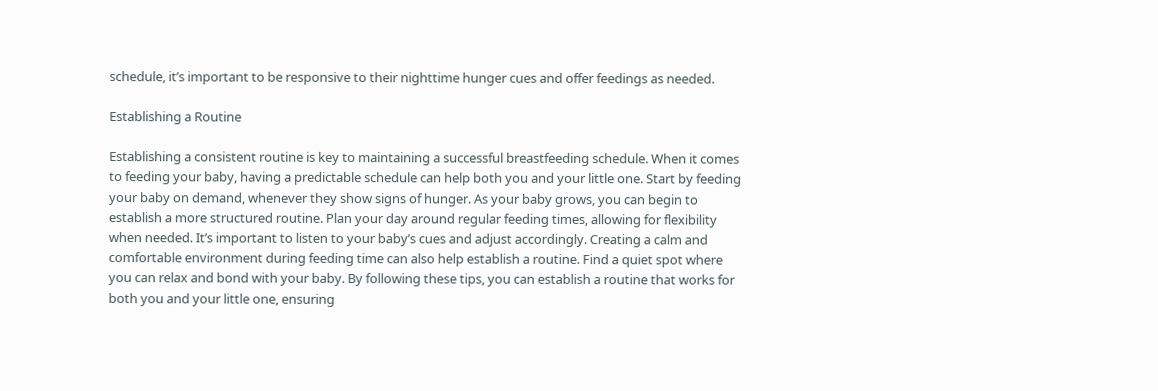schedule, it’s important to be responsive to their nighttime hunger cues and offer feedings as needed.

Establishing a Routine

Establishing a consistent routine is key to maintaining a successful breastfeeding schedule. When it comes to feeding your baby, having a predictable schedule can help both you and your little one. Start by feeding your baby on demand, whenever they show signs of hunger. As your baby grows, you can begin to establish a more structured routine. Plan your day around regular feeding times, allowing for flexibility when needed. It’s important to listen to your baby’s cues and adjust accordingly. Creating a calm and comfortable environment during feeding time can also help establish a routine. Find a quiet spot where you can relax and bond with your baby. By following these tips, you can establish a routine that works for both you and your little one, ensuring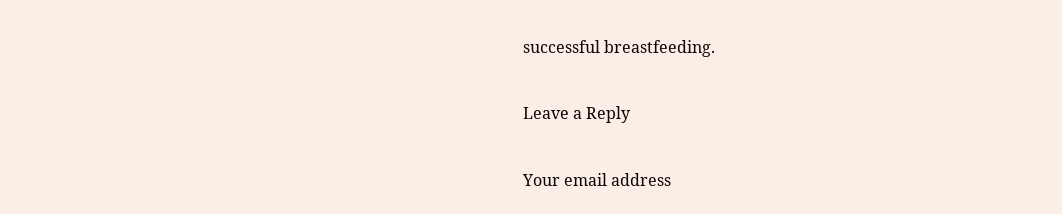successful breastfeeding.

Leave a Reply

Your email address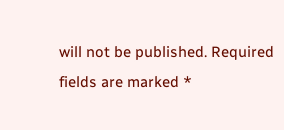will not be published. Required fields are marked *